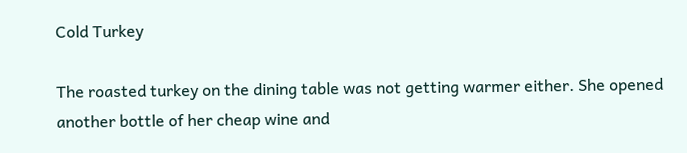Cold Turkey

The roasted turkey on the dining table was not getting warmer either. She opened another bottle of her cheap wine and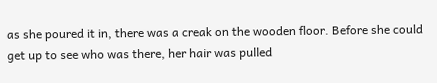as she poured it in, there was a creak on the wooden floor. Before she could get up to see who was there, her hair was pulled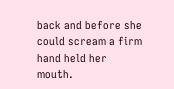back and before she could scream a firm hand held her mouth.